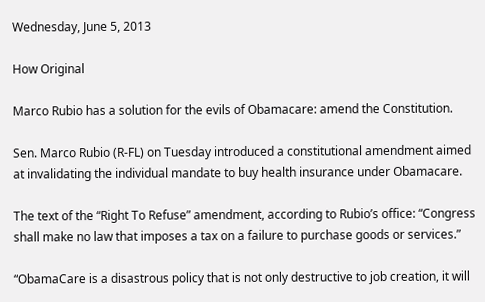Wednesday, June 5, 2013

How Original

Marco Rubio has a solution for the evils of Obamacare: amend the Constitution.

Sen. Marco Rubio (R-FL) on Tuesday introduced a constitutional amendment aimed at invalidating the individual mandate to buy health insurance under Obamacare.

The text of the “Right To Refuse” amendment, according to Rubio’s office: “Congress shall make no law that imposes a tax on a failure to purchase goods or services.”

“ObamaCare is a disastrous policy that is not only destructive to job creation, it will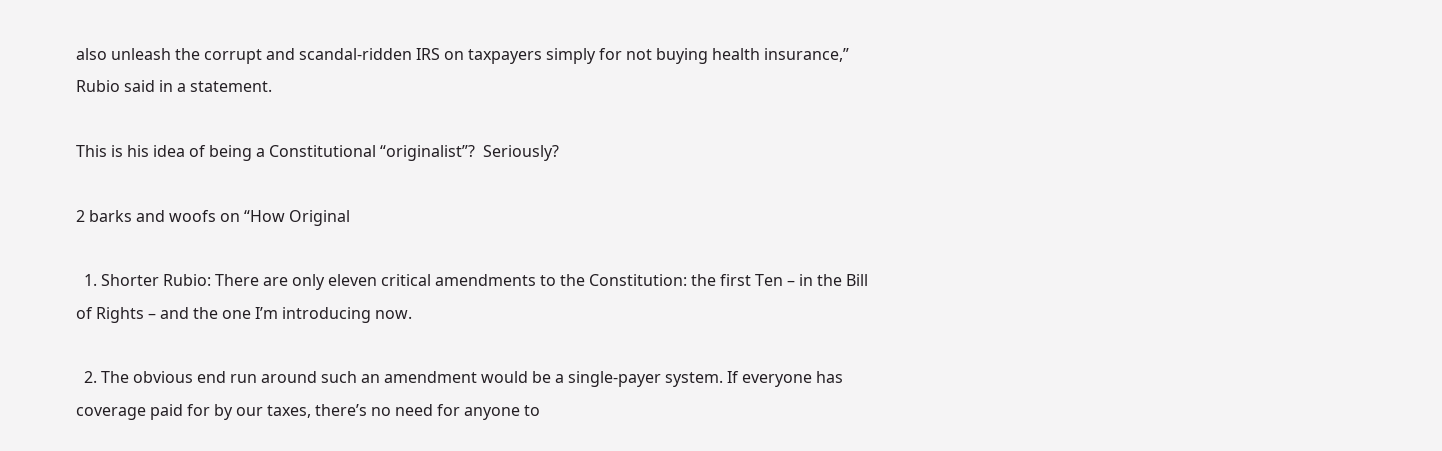also unleash the corrupt and scandal-ridden IRS on taxpayers simply for not buying health insurance,” Rubio said in a statement.

This is his idea of being a Constitutional “originalist”?  Seriously?

2 barks and woofs on “How Original

  1. Shorter Rubio: There are only eleven critical amendments to the Constitution: the first Ten – in the Bill of Rights – and the one I’m introducing now.

  2. The obvious end run around such an amendment would be a single-payer system. If everyone has coverage paid for by our taxes, there’s no need for anyone to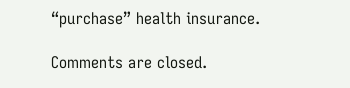“purchase” health insurance.

Comments are closed.